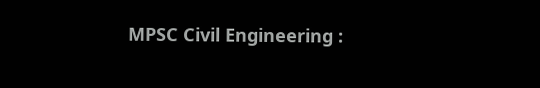MPSC Civil Engineering :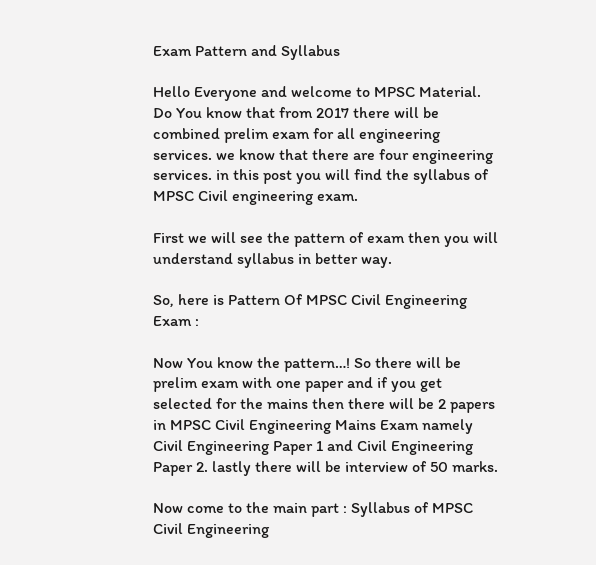Exam Pattern and Syllabus

Hello Everyone and welcome to MPSC Material. Do You know that from 2017 there will be combined prelim exam for all engineering services. we know that there are four engineering services. in this post you will find the syllabus of MPSC Civil engineering exam.

First we will see the pattern of exam then you will understand syllabus in better way.

So, here is Pattern Of MPSC Civil Engineering Exam :

Now You know the pattern…! So there will be prelim exam with one paper and if you get selected for the mains then there will be 2 papers in MPSC Civil Engineering Mains Exam namely Civil Engineering Paper 1 and Civil Engineering Paper 2. lastly there will be interview of 50 marks.

Now come to the main part : Syllabus of MPSC Civil Engineering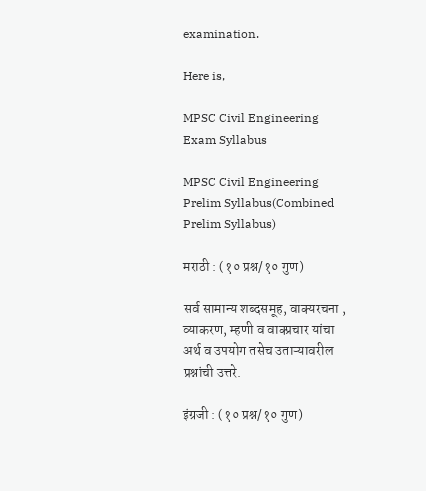examination.

Here is,

MPSC Civil Engineering Exam Syllabus

MPSC Civil Engineering Prelim Syllabus(Combined Prelim Syllabus)

मराठी : (१० प्रश्न/१० गुण)

सर्व सामान्य शब्दसमूह, वाक्यरचना , व्याकरण, म्हणी व वाक्प्रचार यांचा अर्थ व उपयोग तसेच उताऱ्यावरील प्रश्नांची उत्तरे.

इंग्रजी : (१० प्रश्न/१० गुण)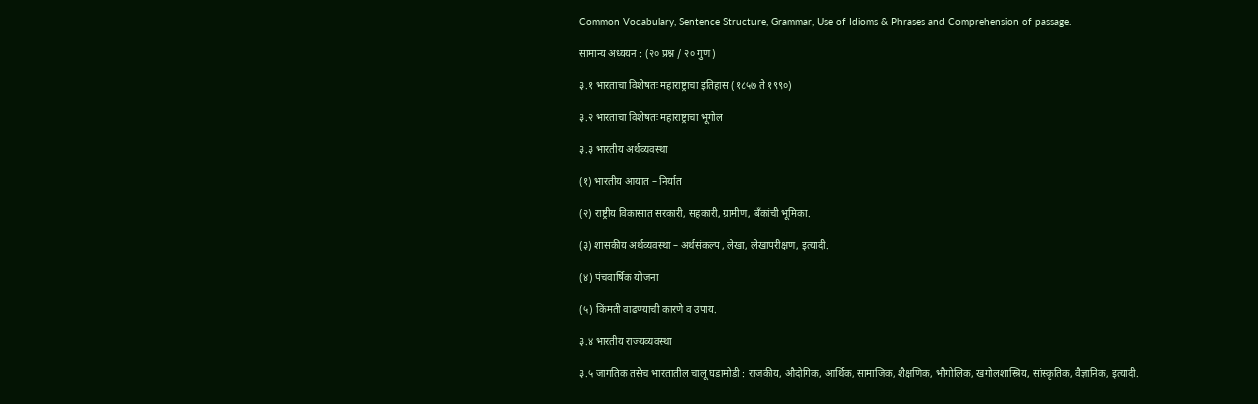Common Vocabulary, Sentence Structure, Grammar, Use of Idioms & Phrases and Comprehension of passage.

सामान्य अध्ययन : (२० प्रश्न / २० गुण)

३.१ भारताचा विशेषतः महाराष्ट्राचा इतिहास (१८५७ ते १९९०)

३.२ भारताचा विशेषतः महाराष्ट्राचा भूगोल

३.३ भारतीय अर्थव्यवस्था

(१) भारतीय आयात – निर्यात

(२) राष्ट्रीय विकासात सरकारी, सहकारी, ग्रामीण, बँकांची भूमिका.

(३) शासकीय अर्थव्यवस्था – अर्थसंकल्प , लेखा, लेखापरीक्षण, इत्यादी.

(४) पंचवार्षिक योजना

(५) किंमती वाढण्याची कारणे व उपाय.

३.४ भारतीय राज्यव्यवस्था

३.५ जागतिक तसेच भारतातील चालू घडामोडी : राजकीय, औदोगिक, आर्थिक, सामाजिक, शैक्षणिक, भौगोलिक, खगोलशास्त्रिय, सांस्कृतिक, वैज्ञानिक, इत्यादी.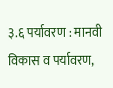३.६ पर्यावरण : मानवी विकास व पर्यावरण,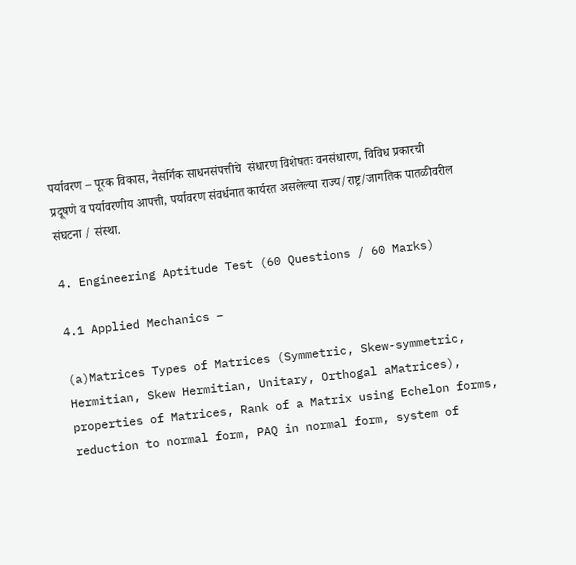पर्यावरण – पूरक विकास, नैसर्गिक साधनसंपत्तीचे  संधारण विशेषतः वनसंधारण, विविध प्रकारची प्रदूषणे व पर्यावरणीय आपत्ती, पर्यावरण संवर्धनात कार्यरत असलेल्या राज्य/राष्ट्र/जागतिक पातळीवरील संघटना / संस्था.

4. Engineering Aptitude Test (60 Questions / 60 Marks)

4.1 Applied Mechanics –

(a)Matrices Types of Matrices (Symmetric, Skew-symmetric, Hermitian, Skew Hermitian, Unitary, Orthogal aMatrices), properties of Matrices, Rank of a Matrix using Echelon forms, reduction to normal form, PAQ in normal form, system of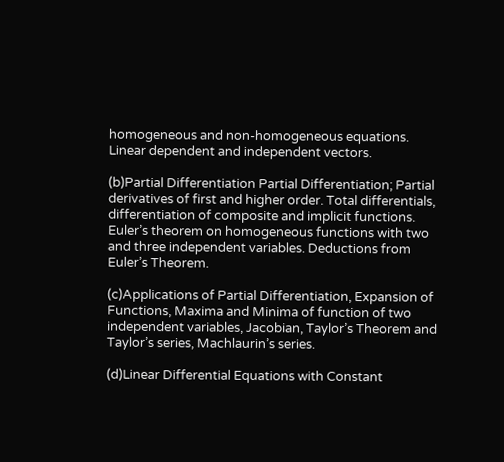homogeneous and non-homogeneous equations. Linear dependent and independent vectors.

(b)Partial Differentiation Partial Differentiation; Partial derivatives of first and higher order. Total differentials, differentiation of composite and implicit functions. Euler’s theorem on homogeneous functions with two and three independent variables. Deductions from Euler’s Theorem.

(c)Applications of Partial Differentiation, Expansion of Functions, Maxima and Minima of function of two independent variables, Jacobian, Taylor’s Theorem and Taylor’s series, Machlaurin’s series.

(d)Linear Differential Equations with Constant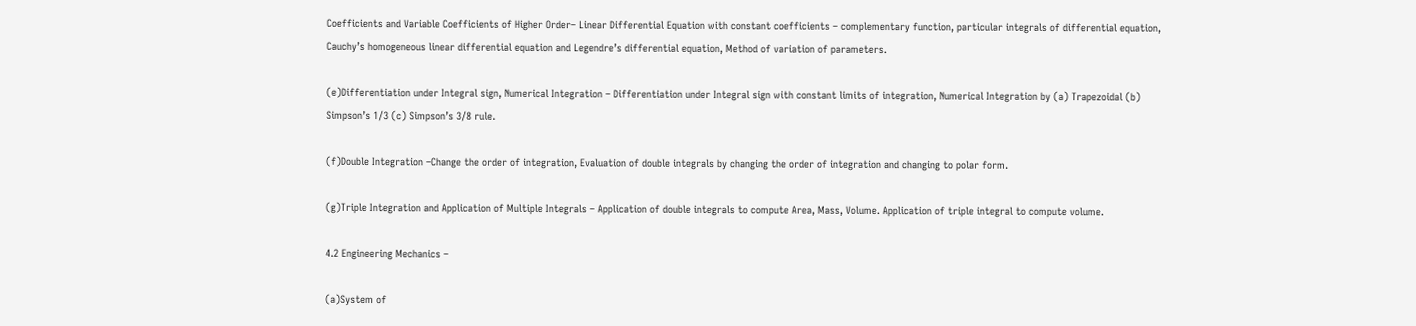Coefficients and Variable Coefficients of Higher Order– Linear Differential Equation with constant coefficients – complementary function, particular integrals of differential equation, Cauchy’s homogeneous linear differential equation and Legendre’s differential equation, Method of variation of parameters.

(e)Differentiation under Integral sign, Numerical Integration – Differentiation under Integral sign with constant limits of integration, Numerical Integration by (a) Trapezoidal (b) Simpson’s 1/3 (c) Simpson’s 3/8 rule.

(f)Double Integration –Change the order of integration, Evaluation of double integrals by changing the order of integration and changing to polar form.

(g)Triple Integration and Application of Multiple Integrals – Application of double integrals to compute Area, Mass, Volume. Application of triple integral to compute volume.

4.2 Engineering Mechanics –

(a)System of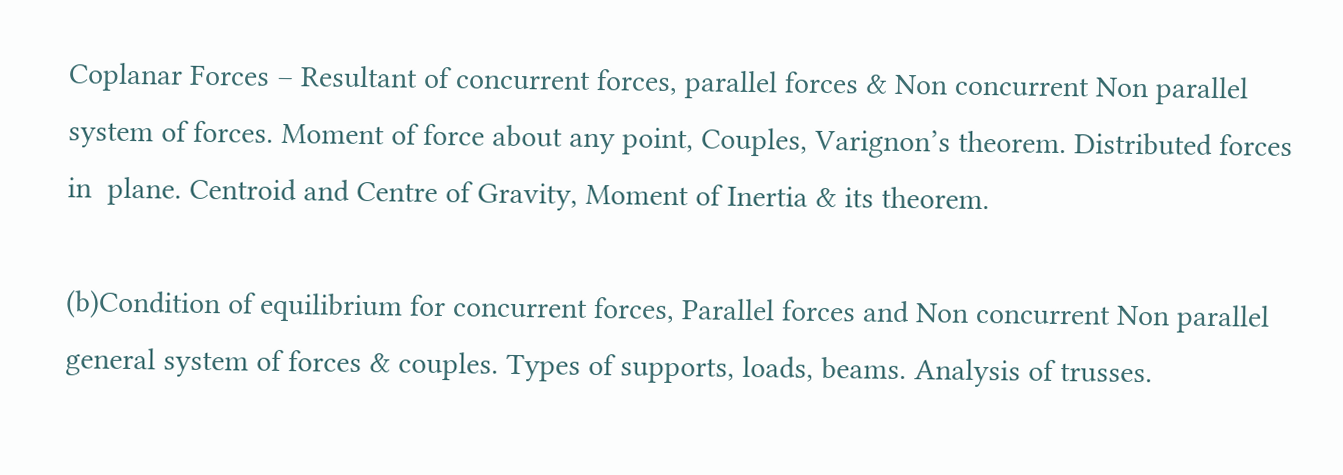Coplanar Forces – Resultant of concurrent forces, parallel forces & Non concurrent Non parallel system of forces. Moment of force about any point, Couples, Varignon’s theorem. Distributed forces in  plane. Centroid and Centre of Gravity, Moment of Inertia & its theorem.

(b)Condition of equilibrium for concurrent forces, Parallel forces and Non concurrent Non parallel general system of forces & couples. Types of supports, loads, beams. Analysis of trusses.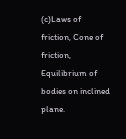(c)Laws of friction, Cone of friction, Equilibrium of bodies on inclined plane.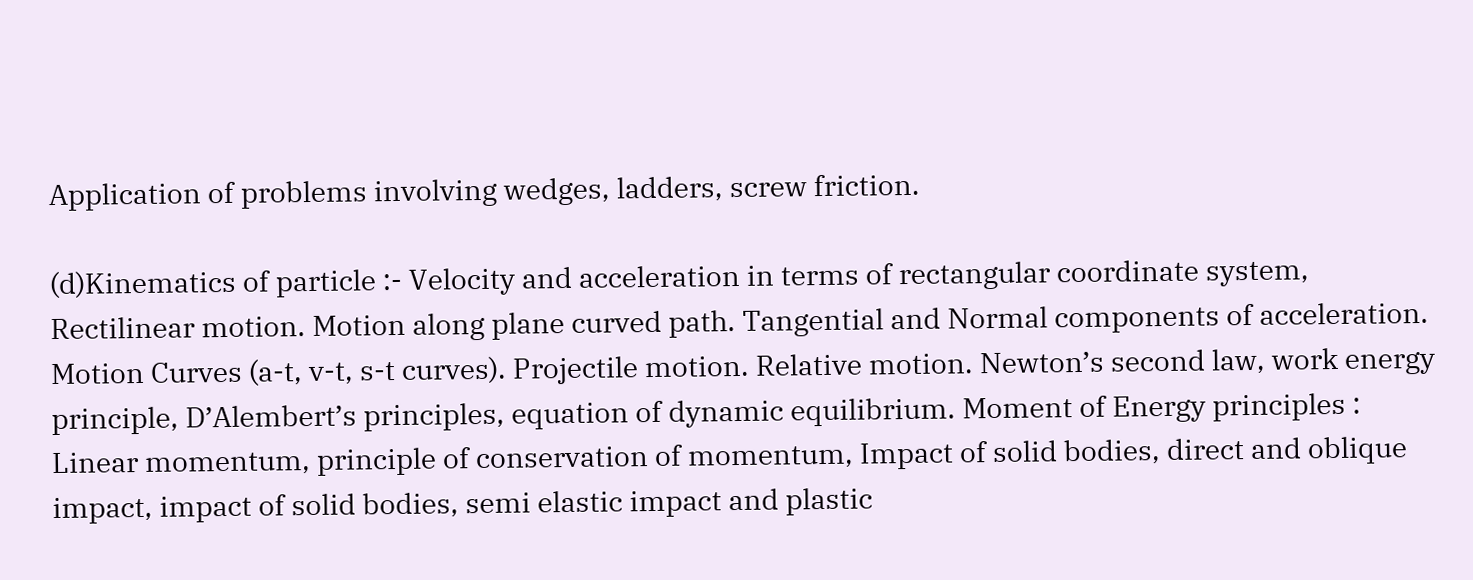Application of problems involving wedges, ladders, screw friction.

(d)Kinematics of particle :- Velocity and acceleration in terms of rectangular coordinate system, Rectilinear motion. Motion along plane curved path. Tangential and Normal components of acceleration. Motion Curves (a-t, v-t, s-t curves). Projectile motion. Relative motion. Newton’s second law, work energy principle, D’Alembert’s principles, equation of dynamic equilibrium. Moment of Energy principles : Linear momentum, principle of conservation of momentum, Impact of solid bodies, direct and oblique impact, impact of solid bodies, semi elastic impact and plastic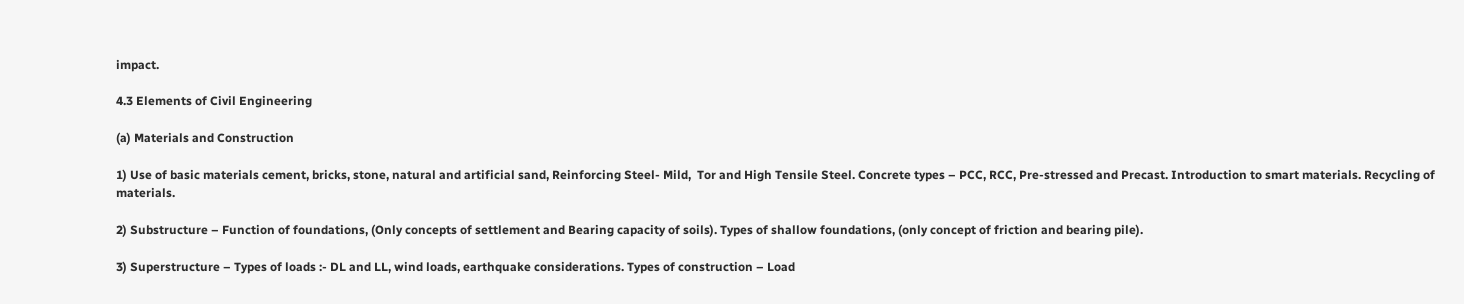impact.

4.3 Elements of Civil Engineering

(a) Materials and Construction

1) Use of basic materials cement, bricks, stone, natural and artificial sand, Reinforcing Steel- Mild,  Tor and High Tensile Steel. Concrete types – PCC, RCC, Pre-stressed and Precast. Introduction to smart materials. Recycling of materials.

2) Substructure – Function of foundations, (Only concepts of settlement and Bearing capacity of soils). Types of shallow foundations, (only concept of friction and bearing pile).

3) Superstructure – Types of loads :- DL and LL, wind loads, earthquake considerations. Types of construction – Load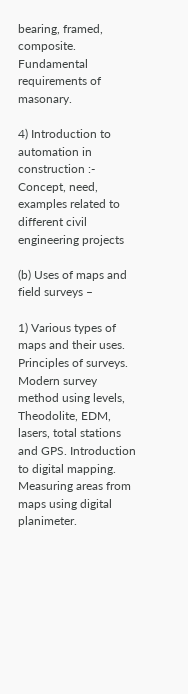bearing, framed, composite. Fundamental requirements of masonary.

4) Introduction to automation in construction :- Concept, need, examples related to different civil engineering projects

(b) Uses of maps and field surveys –

1) Various types of maps and their uses. Principles of surveys. Modern survey method using levels, Theodolite, EDM, lasers, total stations and GPS. Introduction to digital mapping. Measuring areas from maps using digital planimeter.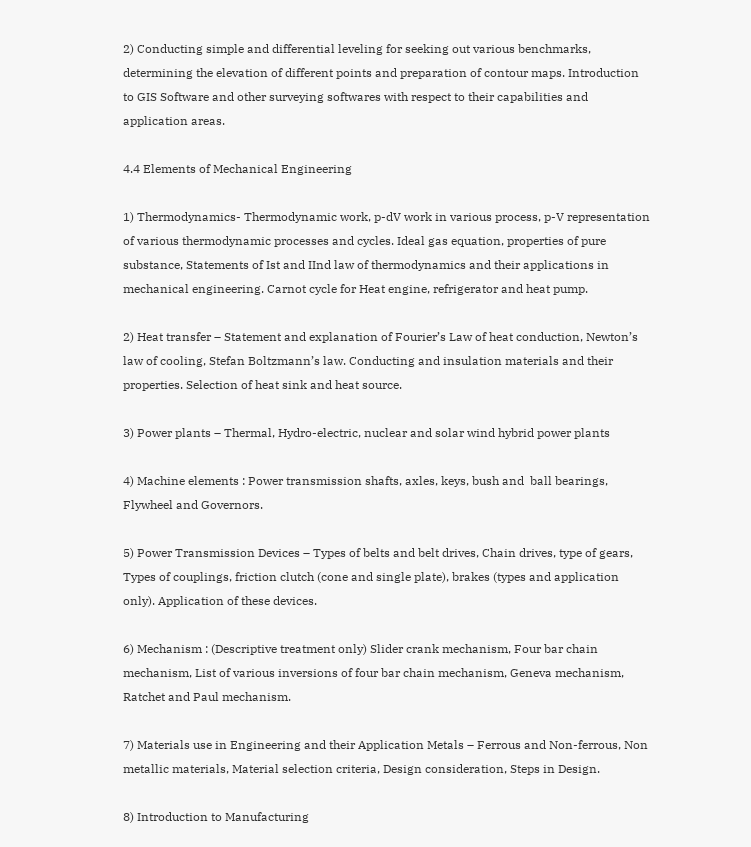2) Conducting simple and differential leveling for seeking out various benchmarks, determining the elevation of different points and preparation of contour maps. Introduction to GIS Software and other surveying softwares with respect to their capabilities and application areas.

4.4 Elements of Mechanical Engineering

1) Thermodynamics- Thermodynamic work, p-dV work in various process, p-V representation of various thermodynamic processes and cycles. Ideal gas equation, properties of pure substance, Statements of Ist and IInd law of thermodynamics and their applications in mechanical engineering. Carnot cycle for Heat engine, refrigerator and heat pump.

2) Heat transfer – Statement and explanation of Fourier’s Law of heat conduction, Newton’s law of cooling, Stefan Boltzmann’s law. Conducting and insulation materials and their properties. Selection of heat sink and heat source.

3) Power plants – Thermal, Hydro-electric, nuclear and solar wind hybrid power plants

4) Machine elements : Power transmission shafts, axles, keys, bush and  ball bearings, Flywheel and Governors.

5) Power Transmission Devices – Types of belts and belt drives, Chain drives, type of gears, Types of couplings, friction clutch (cone and single plate), brakes (types and application only). Application of these devices.

6) Mechanism : (Descriptive treatment only) Slider crank mechanism, Four bar chain mechanism, List of various inversions of four bar chain mechanism, Geneva mechanism, Ratchet and Paul mechanism.

7) Materials use in Engineering and their Application Metals – Ferrous and Non-ferrous, Non metallic materials, Material selection criteria, Design consideration, Steps in Design.

8) Introduction to Manufacturing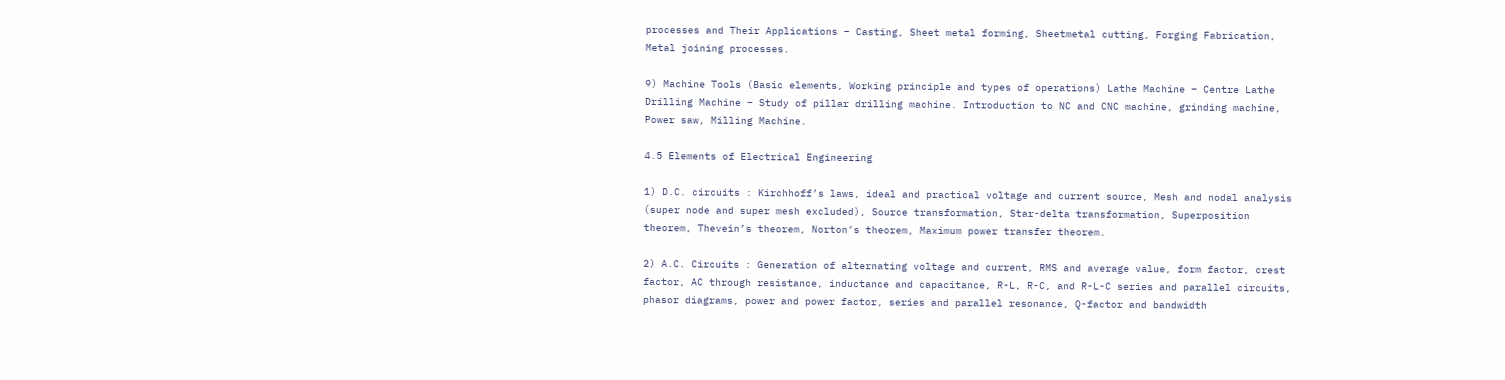processes and Their Applications – Casting, Sheet metal forming, Sheetmetal cutting, Forging Fabrication, Metal joining processes.

9) Machine Tools (Basic elements, Working principle and types of operations) Lathe Machine – Centre Lathe Drilling Machine – Study of pillar drilling machine. Introduction to NC and CNC machine, grinding machine, Power saw, Milling Machine.

4.5 Elements of Electrical Engineering

1) D.C. circuits : Kirchhoff’s laws, ideal and practical voltage and current source, Mesh and nodal analysis (super node and super mesh excluded), Source transformation, Star-delta transformation, Superposition theorem, Thevein’s theorem, Norton’s theorem, Maximum power transfer theorem.

2) A.C. Circuits : Generation of alternating voltage and current, RMS and average value, form factor, crest factor, AC through resistance, inductance and capacitance, R-L, R-C, and R-L-C series and parallel circuits, phasor diagrams, power and power factor, series and parallel resonance, Q-factor and bandwidth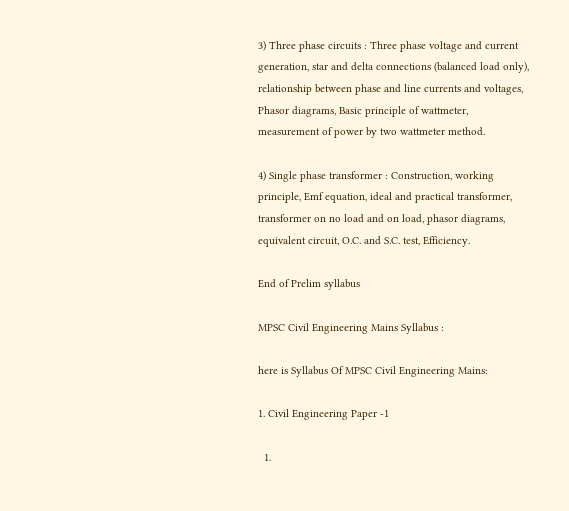3) Three phase circuits : Three phase voltage and current generation, star and delta connections (balanced load only), relationship between phase and line currents and voltages, Phasor diagrams, Basic principle of wattmeter, measurement of power by two wattmeter method.

4) Single phase transformer : Construction, working principle, Emf equation, ideal and practical transformer, transformer on no load and on load, phasor diagrams, equivalent circuit, O.C. and S.C. test, Efficiency.

End of Prelim syllabus

MPSC Civil Engineering Mains Syllabus :

here is Syllabus Of MPSC Civil Engineering Mains:

1. Civil Engineering Paper -1

  1.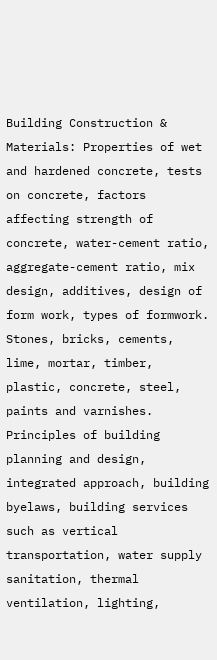Building Construction & Materials: Properties of wet and hardened concrete, tests on concrete, factors affecting strength of concrete, water-cement ratio, aggregate-cement ratio, mix design, additives, design of form work, types of formwork. Stones, bricks, cements, lime, mortar, timber, plastic, concrete, steel, paints and varnishes. Principles of building planning and design, integrated approach, building byelaws, building services such as vertical transportation, water supply sanitation, thermal ventilation, lighting,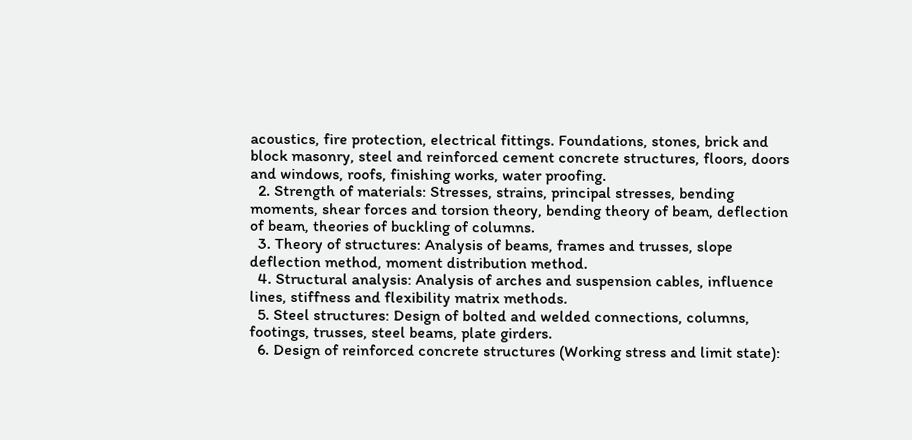acoustics, fire protection, electrical fittings. Foundations, stones, brick and block masonry, steel and reinforced cement concrete structures, floors, doors and windows, roofs, finishing works, water proofing.
  2. Strength of materials: Stresses, strains, principal stresses, bending moments, shear forces and torsion theory, bending theory of beam, deflection of beam, theories of buckling of columns.
  3. Theory of structures: Analysis of beams, frames and trusses, slope deflection method, moment distribution method.
  4. Structural analysis: Analysis of arches and suspension cables, influence lines, stiffness and flexibility matrix methods.
  5. Steel structures: Design of bolted and welded connections, columns, footings, trusses, steel beams, plate girders.
  6. Design of reinforced concrete structures (Working stress and limit state):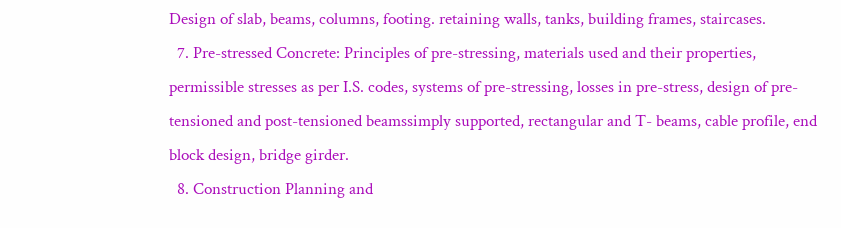Design of slab, beams, columns, footing. retaining walls, tanks, building frames, staircases.
  7. Pre-stressed Concrete: Principles of pre-stressing, materials used and their properties, permissible stresses as per I.S. codes, systems of pre-stressing, losses in pre-stress, design of pre-tensioned and post-tensioned beamssimply supported, rectangular and T- beams, cable profile, end block design, bridge girder.
  8. Construction Planning and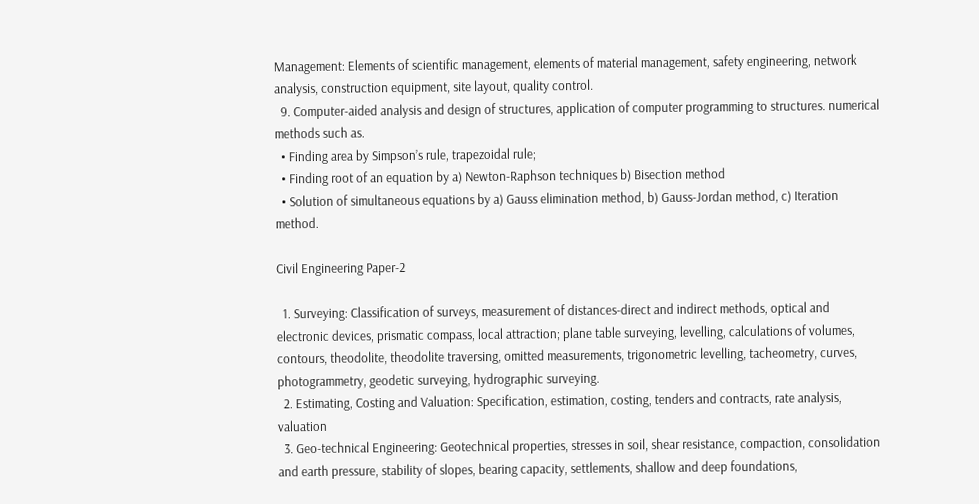Management: Elements of scientific management, elements of material management, safety engineering, network analysis, construction equipment, site layout, quality control.
  9. Computer-aided analysis and design of structures, application of computer programming to structures. numerical methods such as.
  • Finding area by Simpson’s rule, trapezoidal rule;
  • Finding root of an equation by a) Newton-Raphson techniques b) Bisection method
  • Solution of simultaneous equations by a) Gauss elimination method, b) Gauss-Jordan method, c) Iteration method.

Civil Engineering Paper-2

  1. Surveying: Classification of surveys, measurement of distances-direct and indirect methods, optical and electronic devices, prismatic compass, local attraction; plane table surveying, levelling, calculations of volumes, contours, theodolite, theodolite traversing, omitted measurements, trigonometric levelling, tacheometry, curves, photogrammetry, geodetic surveying, hydrographic surveying.
  2. Estimating, Costing and Valuation: Specification, estimation, costing, tenders and contracts, rate analysis, valuation
  3. Geo-technical Engineering: Geotechnical properties, stresses in soil, shear resistance, compaction, consolidation and earth pressure, stability of slopes, bearing capacity, settlements, shallow and deep foundations,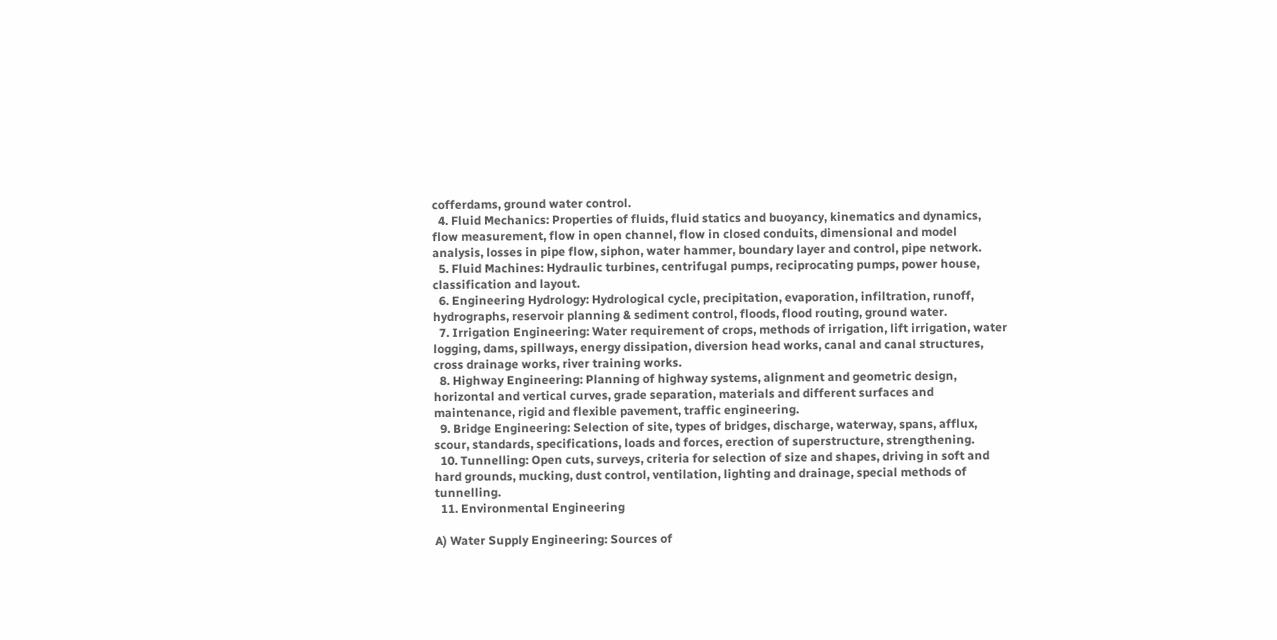cofferdams, ground water control.
  4. Fluid Mechanics: Properties of fluids, fluid statics and buoyancy, kinematics and dynamics, flow measurement, flow in open channel, flow in closed conduits, dimensional and model analysis, losses in pipe flow, siphon, water hammer, boundary layer and control, pipe network.
  5. Fluid Machines: Hydraulic turbines, centrifugal pumps, reciprocating pumps, power house, classification and layout.
  6. Engineering Hydrology: Hydrological cycle, precipitation, evaporation, infiltration, runoff, hydrographs, reservoir planning & sediment control, floods, flood routing, ground water.
  7. Irrigation Engineering: Water requirement of crops, methods of irrigation, lift irrigation, water logging, dams, spillways, energy dissipation, diversion head works, canal and canal structures, cross drainage works, river training works.
  8. Highway Engineering: Planning of highway systems, alignment and geometric design, horizontal and vertical curves, grade separation, materials and different surfaces and maintenance, rigid and flexible pavement, traffic engineering.
  9. Bridge Engineering: Selection of site, types of bridges, discharge, waterway, spans, afflux, scour, standards, specifications, loads and forces, erection of superstructure, strengthening.
  10. Tunnelling: Open cuts, surveys, criteria for selection of size and shapes, driving in soft and hard grounds, mucking, dust control, ventilation, lighting and drainage, special methods of tunnelling.
  11. Environmental Engineering

A) Water Supply Engineering: Sources of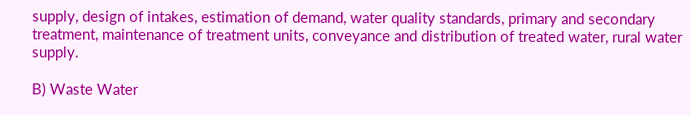supply, design of intakes, estimation of demand, water quality standards, primary and secondary treatment, maintenance of treatment units, conveyance and distribution of treated water, rural water supply.

B) Waste Water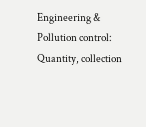Engineering & Pollution control: Quantity, collection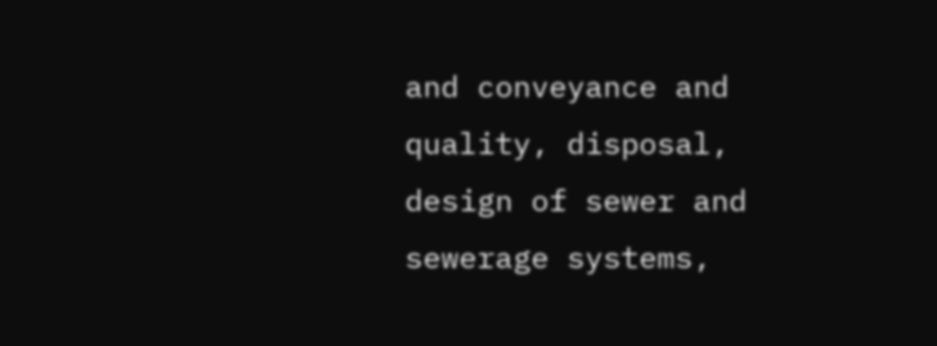and conveyance and quality, disposal, design of sewer and sewerage systems,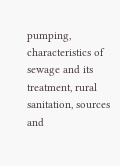pumping, characteristics of sewage and its treatment, rural  sanitation, sources and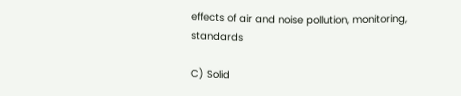effects of air and noise pollution, monitoring, standards

C) Solid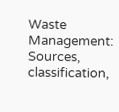Waste Management: Sources, classification,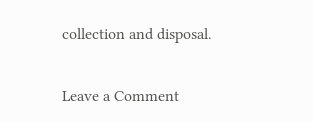collection and disposal.


Leave a Comment